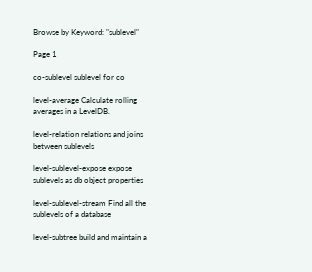Browse by Keyword: "sublevel"

Page 1

co-sublevel sublevel for co

level-average Calculate rolling averages in a LevelDB.

level-relation relations and joins between sublevels

level-sublevel-expose expose sublevels as db object properties

level-sublevel-stream Find all the sublevels of a database

level-subtree build and maintain a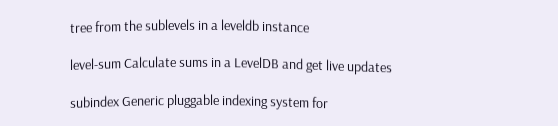tree from the sublevels in a leveldb instance

level-sum Calculate sums in a LevelDB and get live updates

subindex Generic pluggable indexing system for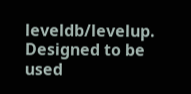leveldb/levelup. Designed to be used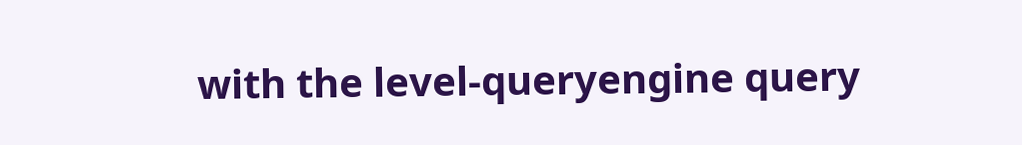with the level-queryengine query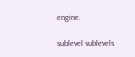engine.

sublevel sublevels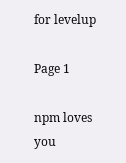for levelup

Page 1

npm loves you